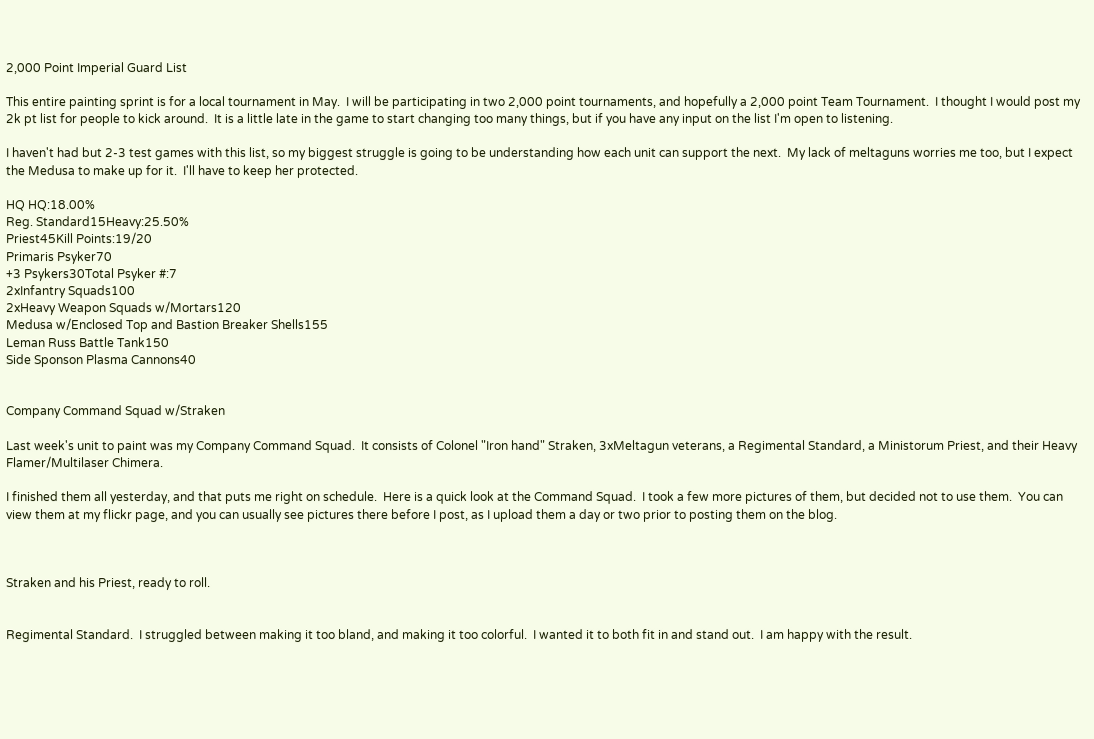2,000 Point Imperial Guard List

This entire painting sprint is for a local tournament in May.  I will be participating in two 2,000 point tournaments, and hopefully a 2,000 point Team Tournament.  I thought I would post my 2k pt list for people to kick around.  It is a little late in the game to start changing too many things, but if you have any input on the list I'm open to listening.

I haven't had but 2-3 test games with this list, so my biggest struggle is going to be understanding how each unit can support the next.  My lack of meltaguns worries me too, but I expect the Medusa to make up for it.  I'll have to keep her protected.

HQ HQ:18.00%
Reg. Standard15Heavy:25.50%
Priest45Kill Points:19/20
Primaris Psyker70
+3 Psykers30Total Psyker #:7
2xInfantry Squads100
2xHeavy Weapon Squads w/Mortars120
Medusa w/Enclosed Top and Bastion Breaker Shells155
Leman Russ Battle Tank150
Side Sponson Plasma Cannons40


Company Command Squad w/Straken

Last week's unit to paint was my Company Command Squad.  It consists of Colonel "Iron hand" Straken, 3xMeltagun veterans, a Regimental Standard, a Ministorum Priest, and their Heavy Flamer/Multilaser Chimera.

I finished them all yesterday, and that puts me right on schedule.  Here is a quick look at the Command Squad.  I took a few more pictures of them, but decided not to use them.  You can view them at my flickr page, and you can usually see pictures there before I post, as I upload them a day or two prior to posting them on the blog.



Straken and his Priest, ready to roll.


Regimental Standard.  I struggled between making it too bland, and making it too colorful.  I wanted it to both fit in and stand out.  I am happy with the result.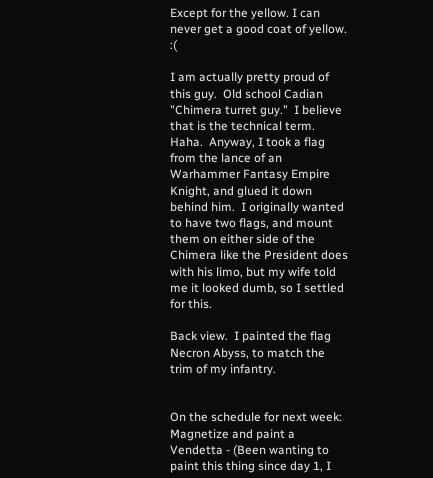Except for the yellow. I can never get a good coat of yellow. :(

I am actually pretty proud of this guy.  Old school Cadian "Chimera turret guy."  I believe that is the technical term. Haha.  Anyway, I took a flag from the lance of an Warhammer Fantasy Empire Knight, and glued it down behind him.  I originally wanted to have two flags, and mount them on either side of the Chimera like the President does with his limo, but my wife told me it looked dumb, so I settled for this.

Back view.  I painted the flag Necron Abyss, to match the trim of my infantry.


On the schedule for next week:
Magnetize and paint a Vendetta - (Been wanting to paint this thing since day 1, I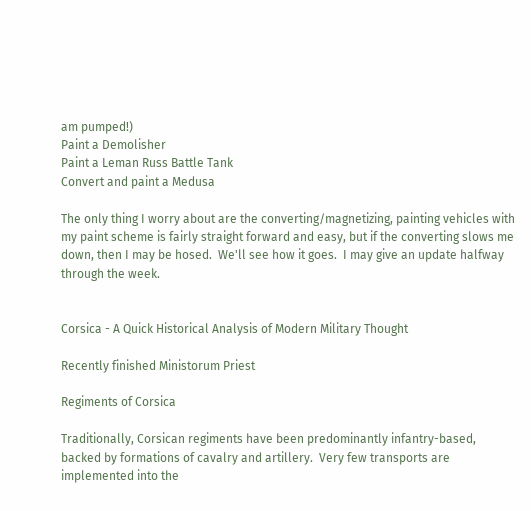am pumped!)
Paint a Demolisher
Paint a Leman Russ Battle Tank
Convert and paint a Medusa

The only thing I worry about are the converting/magnetizing, painting vehicles with my paint scheme is fairly straight forward and easy, but if the converting slows me down, then I may be hosed.  We'll see how it goes.  I may give an update halfway through the week.


Corsica - A Quick Historical Analysis of Modern Military Thought

Recently finished Ministorum Priest

Regiments of Corsica

Traditionally, Corsican regiments have been predominantly infantry-based, backed by formations of cavalry and artillery.  Very few transports are implemented into the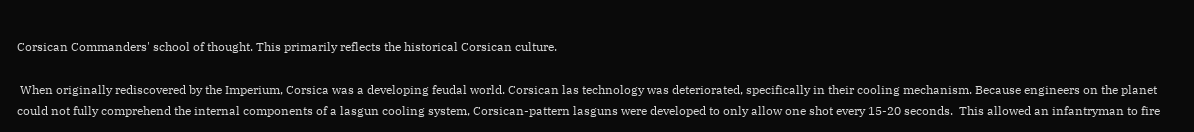Corsican Commanders' school of thought. This primarily reflects the historical Corsican culture.

 When originally rediscovered by the Imperium, Corsica was a developing feudal world. Corsican las technology was deteriorated, specifically in their cooling mechanism. Because engineers on the planet could not fully comprehend the internal components of a lasgun cooling system, Corsican-pattern lasguns were developed to only allow one shot every 15-20 seconds.  This allowed an infantryman to fire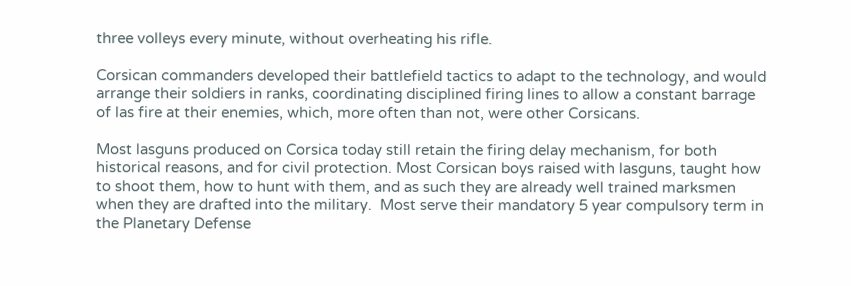three volleys every minute, without overheating his rifle.

Corsican commanders developed their battlefield tactics to adapt to the technology, and would arrange their soldiers in ranks, coordinating disciplined firing lines to allow a constant barrage of las fire at their enemies, which, more often than not, were other Corsicans.

Most lasguns produced on Corsica today still retain the firing delay mechanism, for both historical reasons, and for civil protection. Most Corsican boys raised with lasguns, taught how to shoot them, how to hunt with them, and as such they are already well trained marksmen when they are drafted into the military.  Most serve their mandatory 5 year compulsory term in the Planetary Defense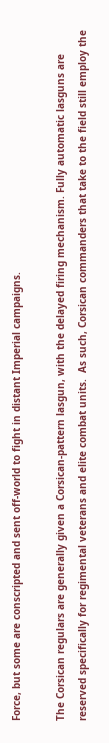Force, but some are conscripted and sent off-world to fight in distant Imperial campaigns.

The Corsican regulars are generally given a Corsican-pattern lasgun, with the delayed firing mechanism. Fully automatic lasguns are reserved specifically for regimental veterans and elite combat units.  As such, Corsican commanders that take to the field still employ the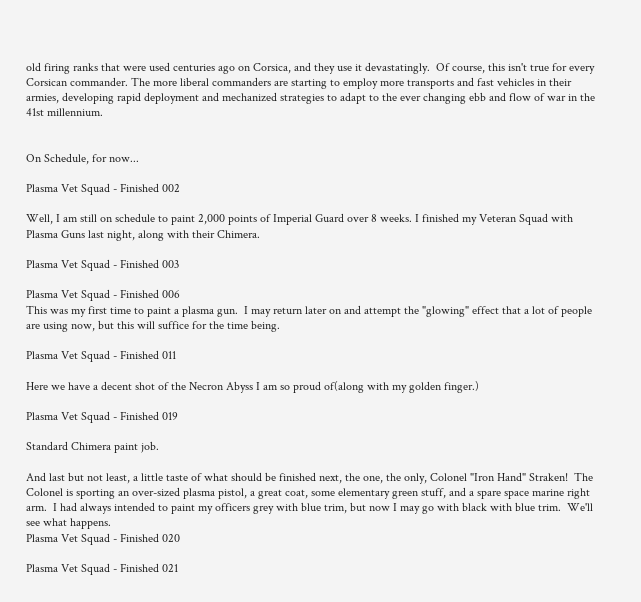old firing ranks that were used centuries ago on Corsica, and they use it devastatingly.  Of course, this isn't true for every Corsican commander. The more liberal commanders are starting to employ more transports and fast vehicles in their armies, developing rapid deployment and mechanized strategies to adapt to the ever changing ebb and flow of war in the 41st millennium.


On Schedule, for now...

Plasma Vet Squad - Finished 002

Well, I am still on schedule to paint 2,000 points of Imperial Guard over 8 weeks. I finished my Veteran Squad with Plasma Guns last night, along with their Chimera.

Plasma Vet Squad - Finished 003

Plasma Vet Squad - Finished 006
This was my first time to paint a plasma gun.  I may return later on and attempt the "glowing" effect that a lot of people are using now, but this will suffice for the time being.

Plasma Vet Squad - Finished 011

Here we have a decent shot of the Necron Abyss I am so proud of(along with my golden finger.)

Plasma Vet Squad - Finished 019

Standard Chimera paint job.

And last but not least, a little taste of what should be finished next, the one, the only, Colonel "Iron Hand" Straken!  The Colonel is sporting an over-sized plasma pistol, a great coat, some elementary green stuff, and a spare space marine right arm.  I had always intended to paint my officers grey with blue trim, but now I may go with black with blue trim.  We'll see what happens.
Plasma Vet Squad - Finished 020

Plasma Vet Squad - Finished 021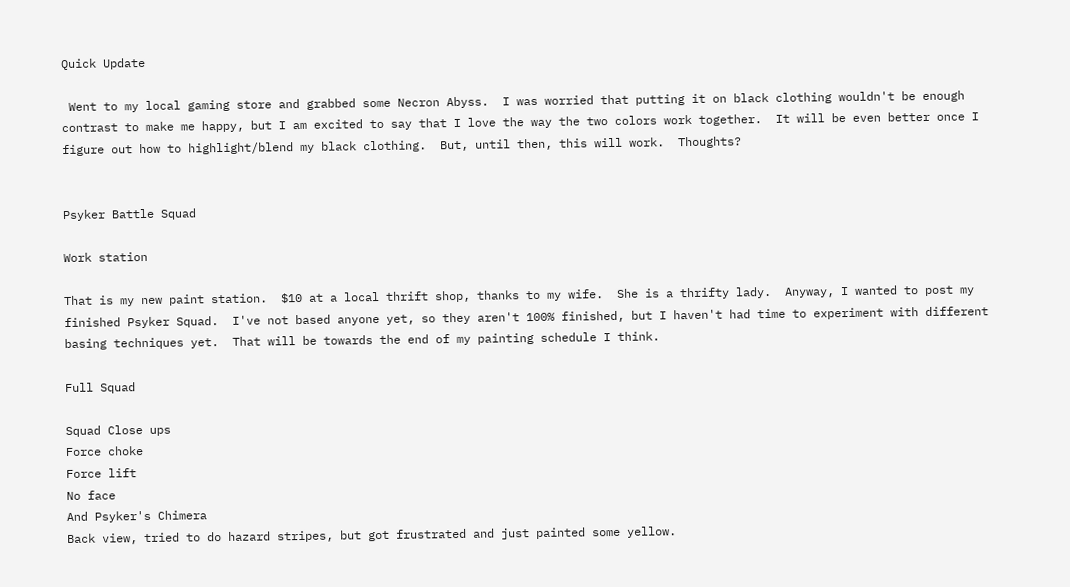Quick Update

 Went to my local gaming store and grabbed some Necron Abyss.  I was worried that putting it on black clothing wouldn't be enough contrast to make me happy, but I am excited to say that I love the way the two colors work together.  It will be even better once I figure out how to highlight/blend my black clothing.  But, until then, this will work.  Thoughts?


Psyker Battle Squad

Work station

That is my new paint station.  $10 at a local thrift shop, thanks to my wife.  She is a thrifty lady.  Anyway, I wanted to post my finished Psyker Squad.  I've not based anyone yet, so they aren't 100% finished, but I haven't had time to experiment with different basing techniques yet.  That will be towards the end of my painting schedule I think.

Full Squad

Squad Close ups
Force choke
Force lift
No face
And Psyker's Chimera
Back view, tried to do hazard stripes, but got frustrated and just painted some yellow.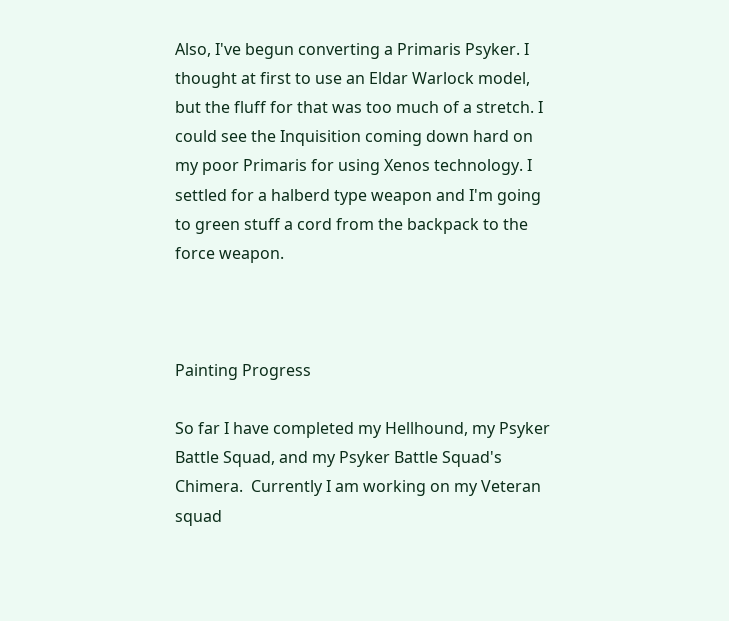Also, I've begun converting a Primaris Psyker. I thought at first to use an Eldar Warlock model, but the fluff for that was too much of a stretch. I could see the Inquisition coming down hard on my poor Primaris for using Xenos technology. I settled for a halberd type weapon and I'm going to green stuff a cord from the backpack to the force weapon.



Painting Progress

So far I have completed my Hellhound, my Psyker Battle Squad, and my Psyker Battle Squad's Chimera.  Currently I am working on my Veteran squad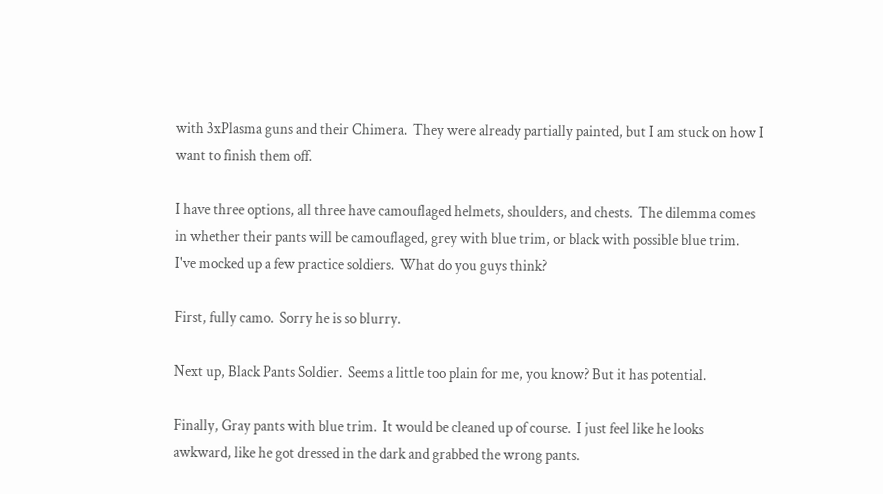with 3xPlasma guns and their Chimera.  They were already partially painted, but I am stuck on how I want to finish them off.

I have three options, all three have camouflaged helmets, shoulders, and chests.  The dilemma comes in whether their pants will be camouflaged, grey with blue trim, or black with possible blue trim.  I've mocked up a few practice soldiers.  What do you guys think?

First, fully camo.  Sorry he is so blurry.

Next up, Black Pants Soldier.  Seems a little too plain for me, you know? But it has potential.

Finally, Gray pants with blue trim.  It would be cleaned up of course.  I just feel like he looks awkward, like he got dressed in the dark and grabbed the wrong pants.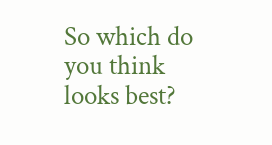So which do you think looks best?